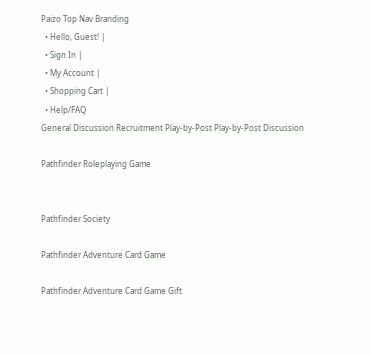Paizo Top Nav Branding
  • Hello, Guest! |
  • Sign In |
  • My Account |
  • Shopping Cart |
  • Help/FAQ
General Discussion Recruitment Play-by-Post Play-by-Post Discussion

Pathfinder Roleplaying Game


Pathfinder Society

Pathfinder Adventure Card Game

Pathfinder Adventure Card Game Gift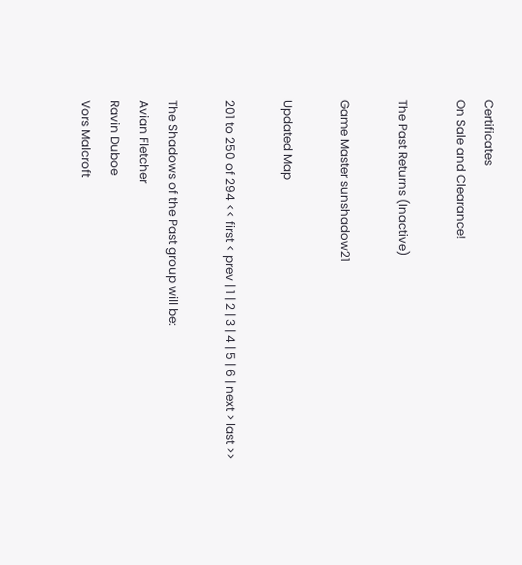Certificates
On Sale and Clearance!

The Past Returns (Inactive)

Game Master sunshadow21

Updated Map

201 to 250 of 294 << first < prev | 1 | 2 | 3 | 4 | 5 | 6 | next > last >>

The Shadows of the Past group will be:
Avian Fletcher
Ravin Duboe
Vors Malcroft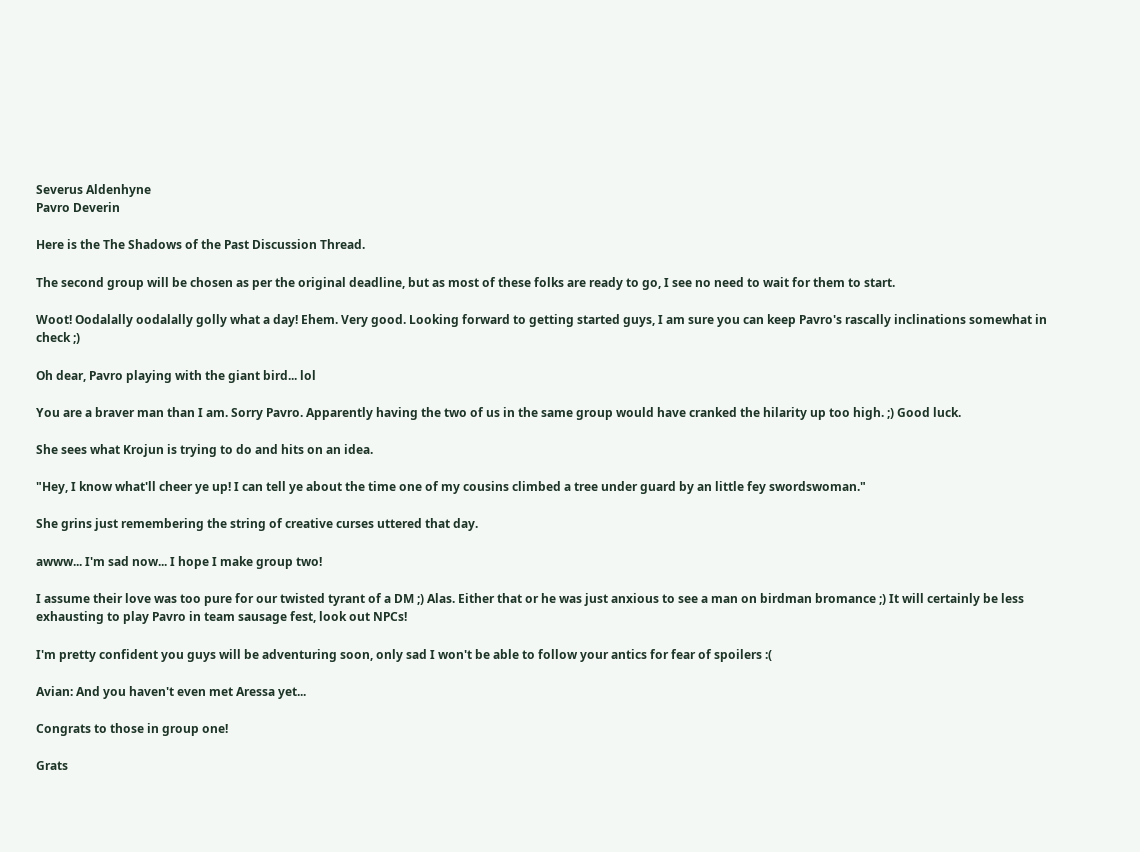Severus Aldenhyne
Pavro Deverin

Here is the The Shadows of the Past Discussion Thread.

The second group will be chosen as per the original deadline, but as most of these folks are ready to go, I see no need to wait for them to start.

Woot! Oodalally oodalally golly what a day! Ehem. Very good. Looking forward to getting started guys, I am sure you can keep Pavro's rascally inclinations somewhat in check ;)

Oh dear, Pavro playing with the giant bird... lol

You are a braver man than I am. Sorry Pavro. Apparently having the two of us in the same group would have cranked the hilarity up too high. ;) Good luck.

She sees what Krojun is trying to do and hits on an idea.

"Hey, I know what'll cheer ye up! I can tell ye about the time one of my cousins climbed a tree under guard by an little fey swordswoman."

She grins just remembering the string of creative curses uttered that day.

awww... I'm sad now... I hope I make group two!

I assume their love was too pure for our twisted tyrant of a DM ;) Alas. Either that or he was just anxious to see a man on birdman bromance ;) It will certainly be less exhausting to play Pavro in team sausage fest, look out NPCs!

I'm pretty confident you guys will be adventuring soon, only sad I won't be able to follow your antics for fear of spoilers :(

Avian: And you haven't even met Aressa yet...

Congrats to those in group one!

Grats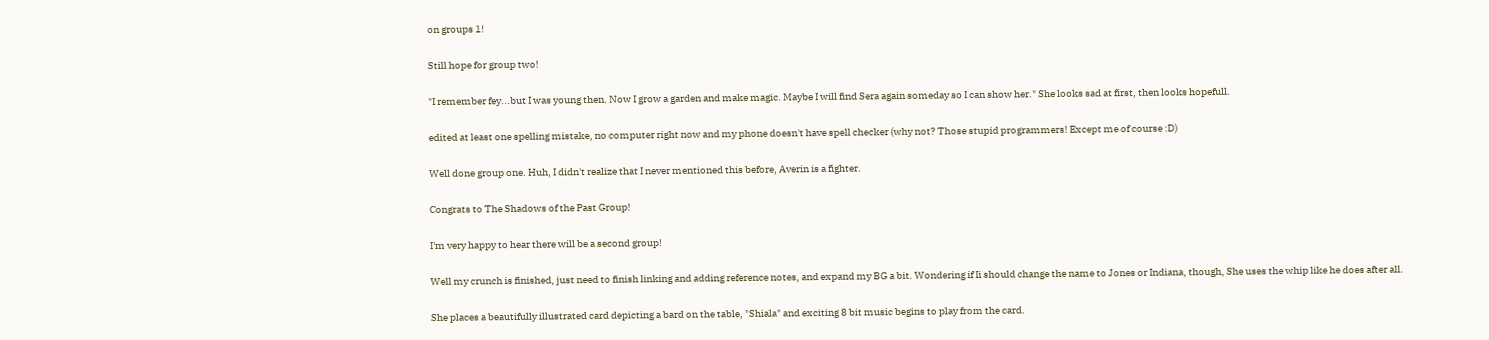on groups 1!

Still hope for group two!

"I remember fey...but I was young then. Now I grow a garden and make magic. Maybe I will find Sera again someday so I can show her." She looks sad at first, then looks hopefull.

edited at least one spelling mistake, no computer right now and my phone doesn't have spell checker (why not? Those stupid programmers! Except me of course :D)

Well done group one. Huh, I didn't realize that I never mentioned this before, Averin is a fighter.

Congrats to The Shadows of the Past Group!

I'm very happy to hear there will be a second group!

Well my crunch is finished, just need to finish linking and adding reference notes, and expand my BG a bit. Wondering if Ii should change the name to Jones or Indiana, though, She uses the whip like he does after all.

She places a beautifully illustrated card depicting a bard on the table, "Shiala" and exciting 8 bit music begins to play from the card.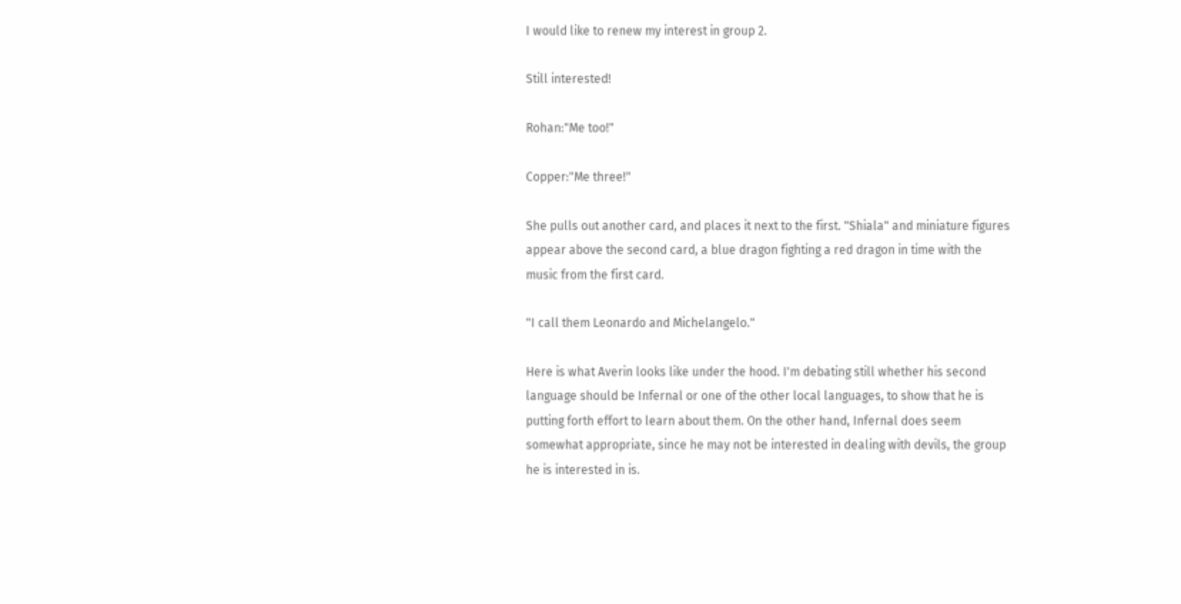I would like to renew my interest in group 2.

Still interested!

Rohan:"Me too!"

Copper:"Me three!"

She pulls out another card, and places it next to the first. "Shiala" and miniature figures appear above the second card, a blue dragon fighting a red dragon in time with the music from the first card.

"I call them Leonardo and Michelangelo."

Here is what Averin looks like under the hood. I'm debating still whether his second language should be Infernal or one of the other local languages, to show that he is putting forth effort to learn about them. On the other hand, Infernal does seem somewhat appropriate, since he may not be interested in dealing with devils, the group he is interested in is.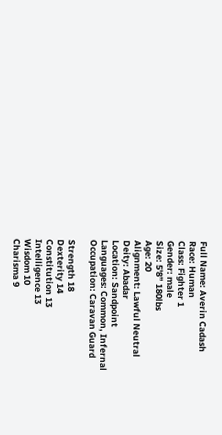Full Name: Averin Cadash
Race: Human
Class: Fighter 1
Gender: male
Size: 5'8” 180lbs
Age: 20
Alignment: Lawful Neutral
Deity: Abadar
Location: Sandpoint
Languages: Common, Infernal
Occupation: Caravan Guard

Strength 18
Dexterity 14
Constitution 13
Intelligence 13
Wisdom 10
Charisma 9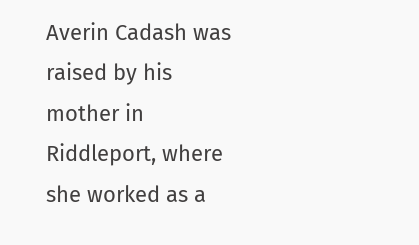Averin Cadash was raised by his mother in Riddleport, where she worked as a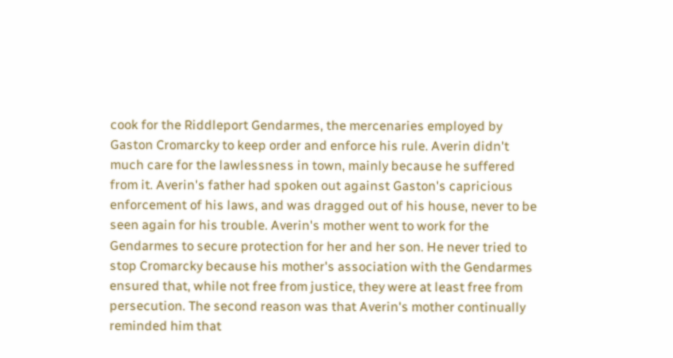cook for the Riddleport Gendarmes, the mercenaries employed by Gaston Cromarcky to keep order and enforce his rule. Averin didn't much care for the lawlessness in town, mainly because he suffered from it. Averin's father had spoken out against Gaston's capricious enforcement of his laws, and was dragged out of his house, never to be seen again for his trouble. Averin's mother went to work for the Gendarmes to secure protection for her and her son. He never tried to stop Cromarcky because his mother's association with the Gendarmes ensured that, while not free from justice, they were at least free from persecution. The second reason was that Averin's mother continually reminded him that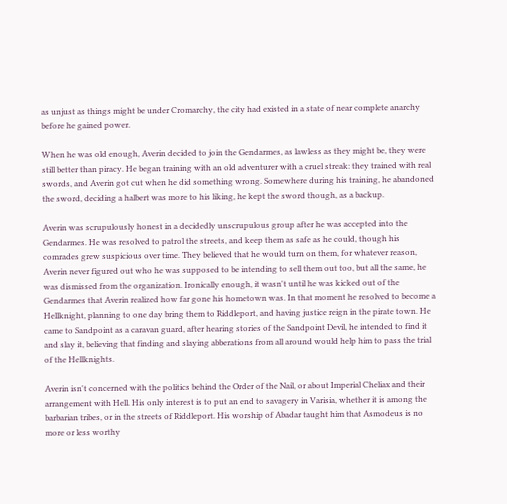as unjust as things might be under Cromarchy, the city had existed in a state of near complete anarchy before he gained power.

When he was old enough, Averin decided to join the Gendarmes, as lawless as they might be, they were still better than piracy. He began training with an old adventurer with a cruel streak: they trained with real swords, and Averin got cut when he did something wrong. Somewhere during his training, he abandoned the sword, deciding a halbert was more to his liking, he kept the sword though, as a backup.

Averin was scrupulously honest in a decidedly unscrupulous group after he was accepted into the Gendarmes. He was resolved to patrol the streets, and keep them as safe as he could, though his comrades grew suspicious over time. They believed that he would turn on them, for whatever reason, Averin never figured out who he was supposed to be intending to sell them out too, but all the same, he was dismissed from the organization. Ironically enough, it wasn't until he was kicked out of the Gendarmes that Averin realized how far gone his hometown was. In that moment he resolved to become a Hellknight, planning to one day bring them to Riddleport, and having justice reign in the pirate town. He came to Sandpoint as a caravan guard, after hearing stories of the Sandpoint Devil, he intended to find it and slay it, believing that finding and slaying abberations from all around would help him to pass the trial of the Hellknights.

Averin isn't concerned with the politics behind the Order of the Nail, or about Imperial Cheliax and their arrangement with Hell. His only interest is to put an end to savagery in Varisia, whether it is among the barbarian tribes, or in the streets of Riddleport. His worship of Abadar taught him that Asmodeus is no more or less worthy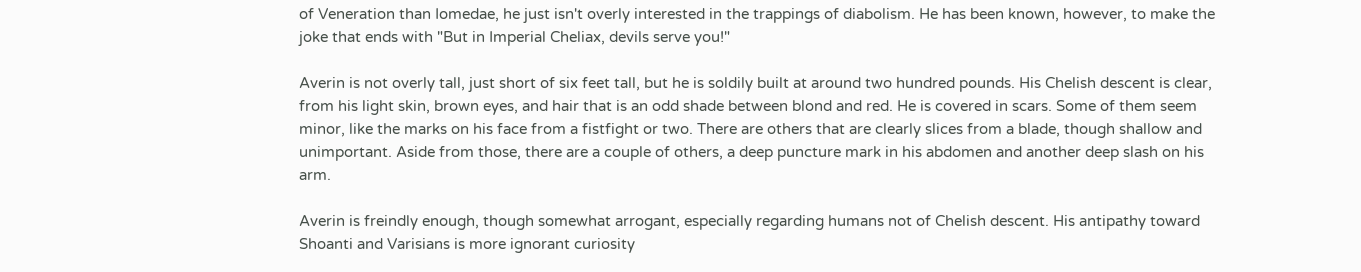of Veneration than Iomedae, he just isn't overly interested in the trappings of diabolism. He has been known, however, to make the joke that ends with "But in Imperial Cheliax, devils serve you!"

Averin is not overly tall, just short of six feet tall, but he is soldily built at around two hundred pounds. His Chelish descent is clear, from his light skin, brown eyes, and hair that is an odd shade between blond and red. He is covered in scars. Some of them seem minor, like the marks on his face from a fistfight or two. There are others that are clearly slices from a blade, though shallow and unimportant. Aside from those, there are a couple of others, a deep puncture mark in his abdomen and another deep slash on his arm.

Averin is freindly enough, though somewhat arrogant, especially regarding humans not of Chelish descent. His antipathy toward Shoanti and Varisians is more ignorant curiosity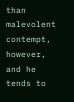than malevolent contempt, however, and he tends to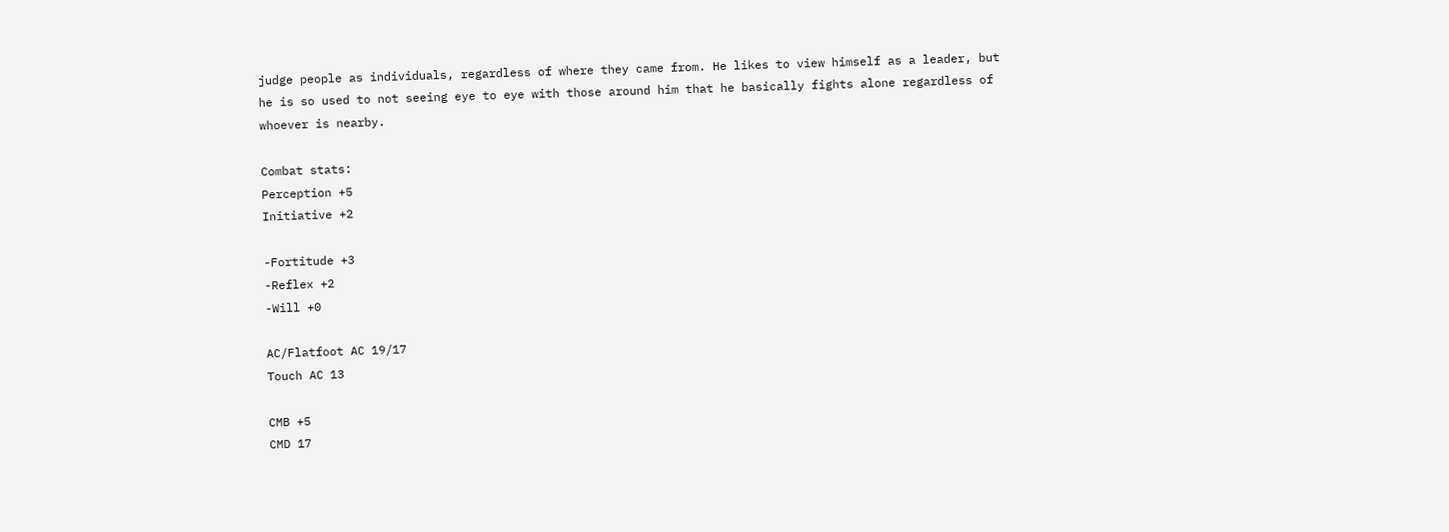judge people as individuals, regardless of where they came from. He likes to view himself as a leader, but he is so used to not seeing eye to eye with those around him that he basically fights alone regardless of whoever is nearby.

Combat stats:
Perception +5
Initiative +2

-Fortitude +3
-Reflex +2
-Will +0

AC/Flatfoot AC 19/17
Touch AC 13

CMB +5
CMD 17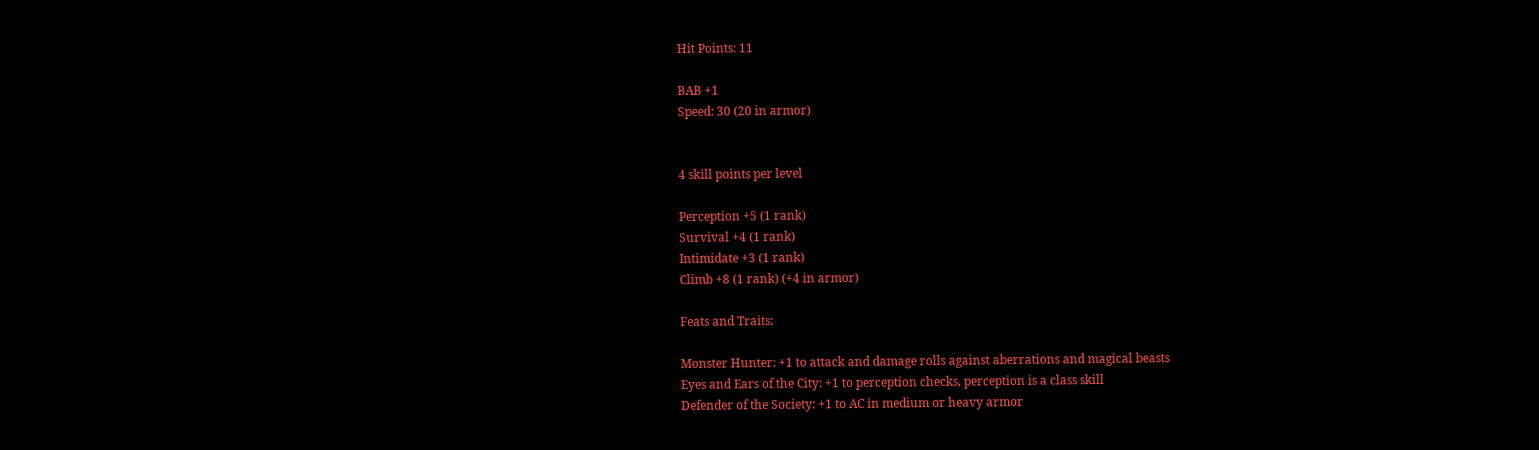Hit Points: 11

BAB +1
Speed: 30 (20 in armor)


4 skill points per level

Perception +5 (1 rank)
Survival +4 (1 rank)
Intimidate +3 (1 rank)
Climb +8 (1 rank) (+4 in armor)

Feats and Traits:

Monster Hunter: +1 to attack and damage rolls against aberrations and magical beasts
Eyes and Ears of the City: +1 to perception checks, perception is a class skill
Defender of the Society: +1 to AC in medium or heavy armor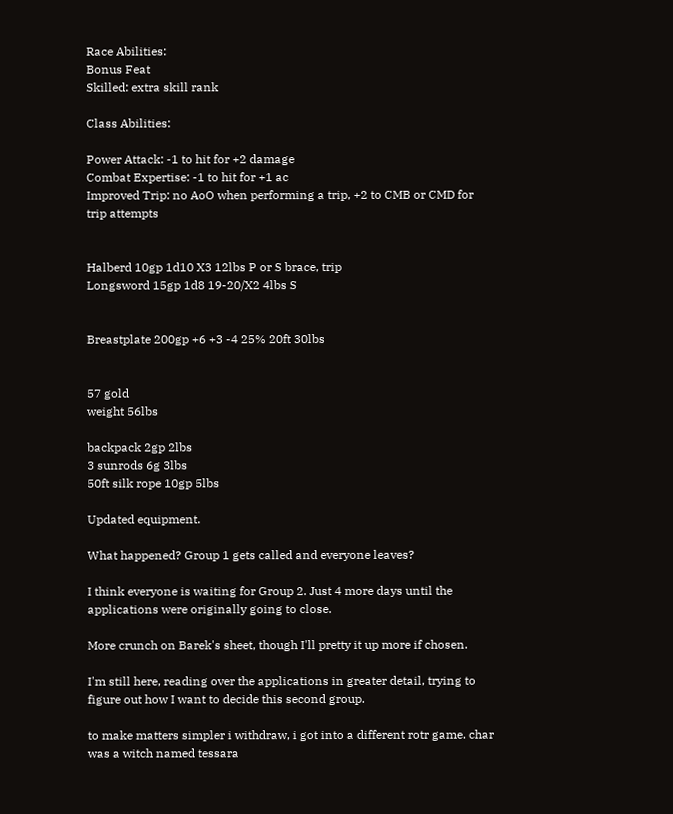Race Abilities:
Bonus Feat
Skilled: extra skill rank

Class Abilities:

Power Attack: -1 to hit for +2 damage
Combat Expertise: -1 to hit for +1 ac
Improved Trip: no AoO when performing a trip, +2 to CMB or CMD for trip attempts


Halberd 10gp 1d10 X3 12lbs P or S brace, trip
Longsword 15gp 1d8 19-20/X2 4lbs S


Breastplate 200gp +6 +3 -4 25% 20ft 30lbs


57 gold
weight 56lbs

backpack 2gp 2lbs
3 sunrods 6g 3lbs
50ft silk rope 10gp 5lbs

Updated equipment.

What happened? Group 1 gets called and everyone leaves?

I think everyone is waiting for Group 2. Just 4 more days until the applications were originally going to close.

More crunch on Barek's sheet, though I'll pretty it up more if chosen.

I'm still here, reading over the applications in greater detail, trying to figure out how I want to decide this second group.

to make matters simpler i withdraw, i got into a different rotr game. char was a witch named tessara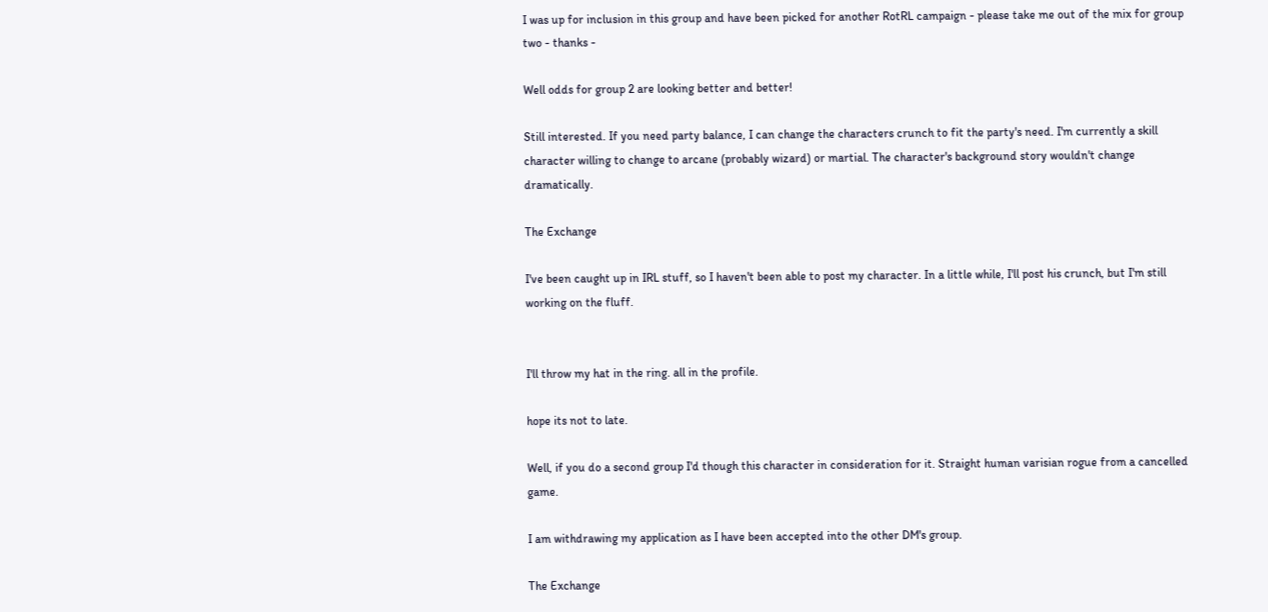I was up for inclusion in this group and have been picked for another RotRL campaign - please take me out of the mix for group two - thanks -

Well odds for group 2 are looking better and better!

Still interested. If you need party balance, I can change the characters crunch to fit the party's need. I'm currently a skill character willing to change to arcane (probably wizard) or martial. The character's background story wouldn't change dramatically.

The Exchange

I've been caught up in IRL stuff, so I haven't been able to post my character. In a little while, I'll post his crunch, but I'm still working on the fluff.


I'll throw my hat in the ring. all in the profile.

hope its not to late.

Well, if you do a second group I'd though this character in consideration for it. Straight human varisian rogue from a cancelled game.

I am withdrawing my application as I have been accepted into the other DM's group.

The Exchange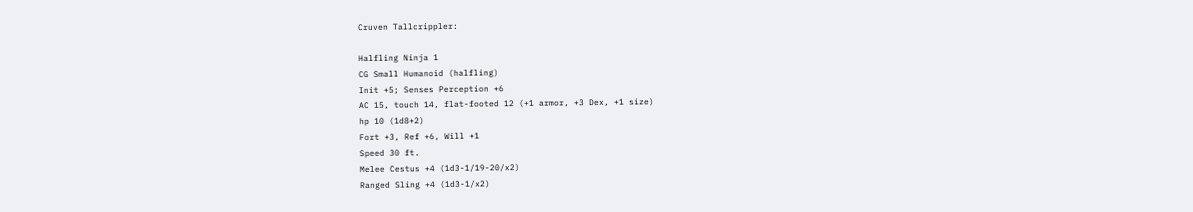Cruven Tallcrippler:

Halfling Ninja 1
CG Small Humanoid (halfling)
Init +5; Senses Perception +6
AC 15, touch 14, flat-footed 12 (+1 armor, +3 Dex, +1 size)
hp 10 (1d8+2)
Fort +3, Ref +6, Will +1
Speed 30 ft.
Melee Cestus +4 (1d3-1/19-20/x2)
Ranged Sling +4 (1d3-1/x2)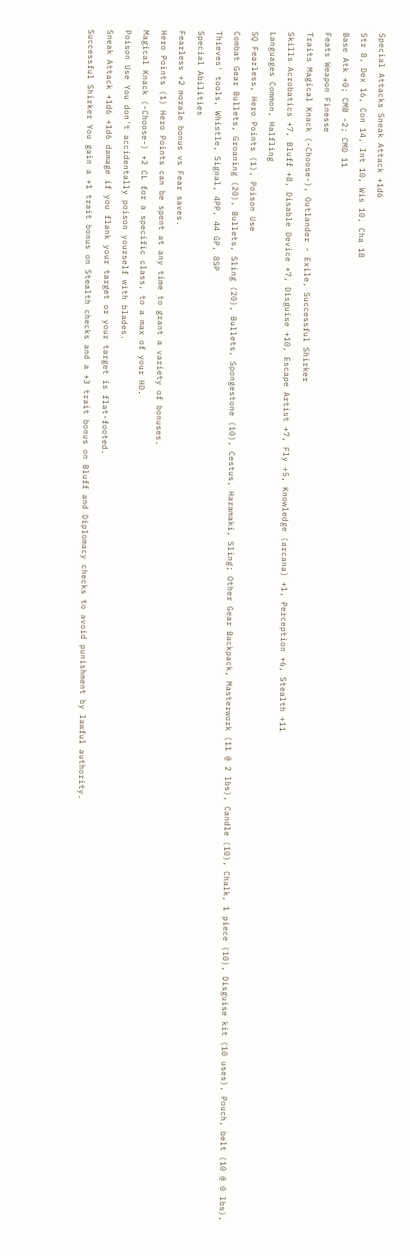Special Attacks Sneak Attack +1d6
Str 8, Dex 16, Con 14, Int 10, Wis 10, Cha 18
Base Atk +0; CMB -2; CMD 11
Feats Weapon Finesse
Traits Magical Knack (-Choose-), Outlander - Exile, Successful Shirker
Skills Acrobatics +7, Bluff +8, Disable Device +7, Disguise +10, Escape Artist +7, Fly +5, Knowledge (arcana) +1, Perception +6, Stealth +11
Languages Common, Halfling
SQ Fearless, Hero Points (1), Poison Use
Combat Gear Bullets, Groaning (20), Bullets, Sling (20), Bullets, Spongestone (10), Cestus, Haramaki, Sling; Other Gear Backpack, Masterwork (11 @ 2 lbs), Candle (10), Chalk, 1 piece (10), Disguise kit (10 uses), Pouch, belt (10 @ 0 lbs), Thieves' tools, Whistle, Signal, 4PP, 44 GP, 8SP
Special Abilities
Fearless +2 morale bonus vs Fear saves.
Hero Points (1) Hero Points can be spent at any time to grant a variety of bonuses.
Magical Knack (-Choose-) +2 CL for a specific class, to a max of your HD.
Poison Use You don't accidentally poison yourself with blades.
Sneak Attack +1d6 +1d6 damage if you flank your target or your target is flat-footed.
Successful Shirker You gain a +1 trait bonus on Stealth checks and a +3 trait bonus on Bluff and Diplomacy checks to avoid punishment by lawful authority.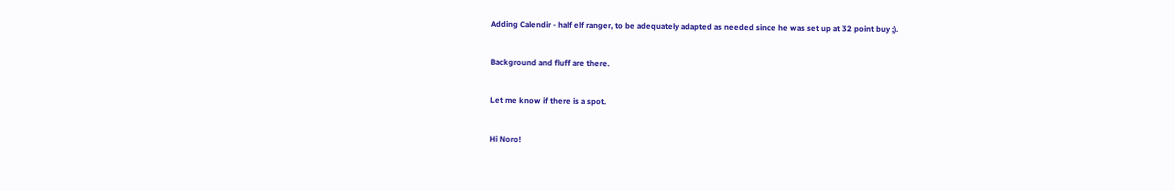Adding Calendir - half elf ranger, to be adequately adapted as needed since he was set up at 32 point buy ;).

Background and fluff are there.

Let me know if there is a spot.

Hi Noro!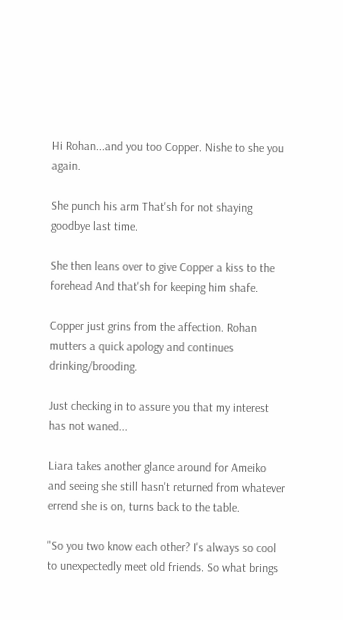Hi Rohan...and you too Copper. Nishe to she you again.

She punch his arm That'sh for not shaying goodbye last time.

She then leans over to give Copper a kiss to the forehead And that'sh for keeping him shafe.

Copper just grins from the affection. Rohan mutters a quick apology and continues drinking/brooding.

Just checking in to assure you that my interest has not waned...

Liara takes another glance around for Ameiko and seeing she still hasn't returned from whatever errend she is on, turns back to the table.

"So you two know each other? I's always so cool to unexpectedly meet old friends. So what brings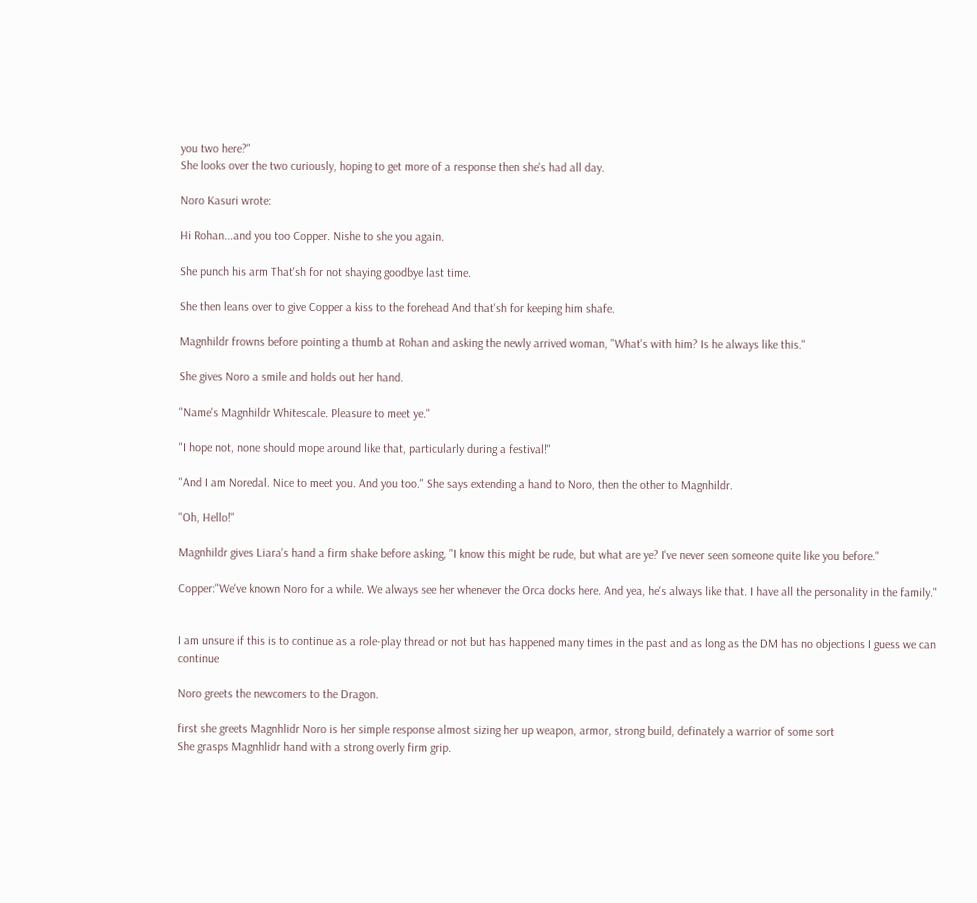you two here?"
She looks over the two curiously, hoping to get more of a response then she's had all day.

Noro Kasuri wrote:

Hi Rohan...and you too Copper. Nishe to she you again.

She punch his arm That'sh for not shaying goodbye last time.

She then leans over to give Copper a kiss to the forehead And that'sh for keeping him shafe.

Magnhildr frowns before pointing a thumb at Rohan and asking the newly arrived woman, "What's with him? Is he always like this."

She gives Noro a smile and holds out her hand.

"Name's Magnhildr Whitescale. Pleasure to meet ye."

"I hope not, none should mope around like that, particularly during a festival!"

"And I am Noredal. Nice to meet you. And you too." She says extending a hand to Noro, then the other to Magnhildr.

"Oh, Hello!"

Magnhildr gives Liara's hand a firm shake before asking, "I know this might be rude, but what are ye? I've never seen someone quite like you before."

Copper:"We've known Noro for a while. We always see her whenever the Orca docks here. And yea, he's always like that. I have all the personality in the family."


I am unsure if this is to continue as a role-play thread or not but has happened many times in the past and as long as the DM has no objections I guess we can continue

Noro greets the newcomers to the Dragon.

first she greets Magnhlidr Noro is her simple response almost sizing her up weapon, armor, strong build, definately a warrior of some sort
She grasps Magnhlidr hand with a strong overly firm grip.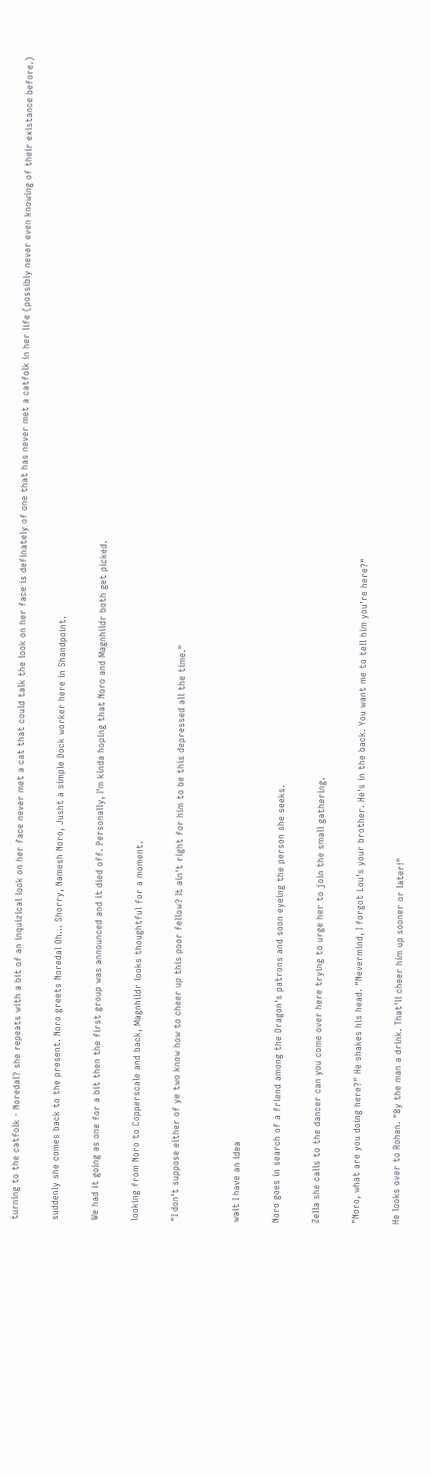turning to the catfolk - Noredal? she repeats with a bit of an inquizical look on her face never met a cat that could talk the look on her face is definately of one that has never met a catfolk in her life (possibly never even knowing of their existance before.)

suddenly she comes back to the present. Noro greets Noredal Oh... Shorry, Namesh Noro, Jusht a simple Dock worker here in Shandpoint.

We had it going as one for a bit then the first group was announced and it died off. Personally, I'm kinda hoping that Noro and Magnhildr both get picked.

looking from Noro to Copperscale and back, Magnhildr looks thoughtful for a moment.

"I don't suppose either of ye two know how to cheer up this poor fellow? It ain't right for him to be this depressed all the time."


wait I have an idea

Noro goes in search of a friend among the Dragon's patrons and soon eyeing the person she seeks.

Zella she calls to the dancer can you come over here trying to urge her to join the small gathering.

"Noro, what are you doing here?" He shakes his head. "Nevermind, I forgot Lou's your brother. He's in the back. You want me to tell him you're here?"

He looks over to Rohan. "By the man a drink. That'll cheer him up sooner or later!"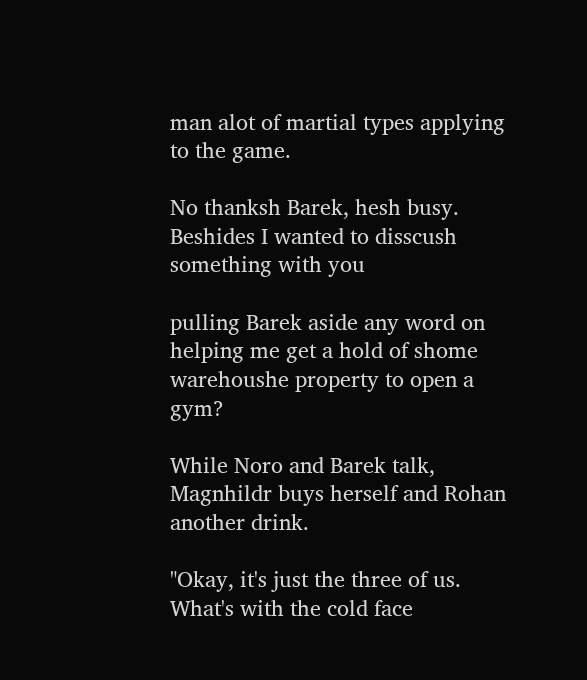man alot of martial types applying to the game.

No thanksh Barek, hesh busy. Beshides I wanted to disscush something with you

pulling Barek aside any word on helping me get a hold of shome warehoushe property to open a gym?

While Noro and Barek talk, Magnhildr buys herself and Rohan another drink.

"Okay, it's just the three of us. What's with the cold face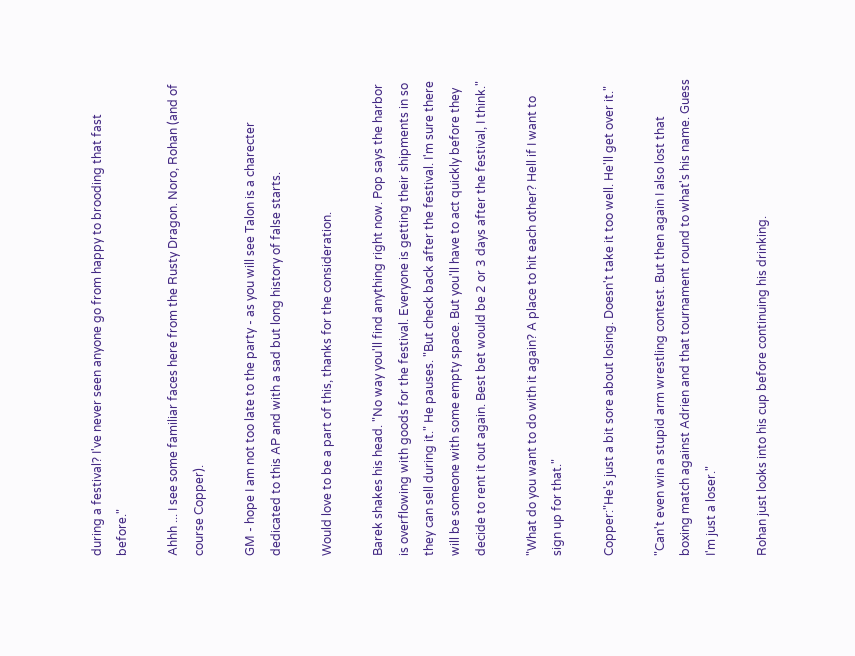during a festival? I've never seen anyone go from happy to brooding that fast before."

Ahhh ... I see some familiar faces here from the Rusty Dragon. Noro, Rohan (and of course Copper).

GM - hope I am not too late to the party - as you will see Talon is a charecter dedicated to this AP and with a sad but long history of false starts.

Would love to be a part of this, thanks for the consideration.

Barek shakes his head. "No way you'll find anything right now. Pop says the harbor is overflowing with goods for the festival. Everyone is getting their shipments in so they can sell during it." He pauses. "But check back after the festival. I'm sure there will be someone with some empty space. But you'll have to act quickly before they decide to rent it out again. Best bet would be 2 or 3 days after the festival, I think."

"What do you want to do with it again? A place to hit each other? Hell if I want to sign up for that."

Copper:"He's just a bit sore about losing. Doesn't take it too well. He'll get over it."

"Can't even win a stupid arm wrestling contest. But then again I also lost that boxing match against Adrien and that tournament round to what's his name. Guess I'm just a loser."

Rohan just looks into his cup before continuing his drinking.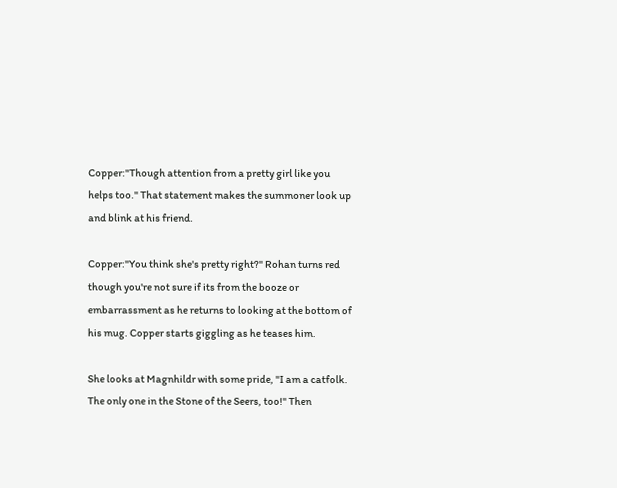Copper:"Though attention from a pretty girl like you helps too." That statement makes the summoner look up and blink at his friend.

Copper:"You think she's pretty right?" Rohan turns red though you're not sure if its from the booze or embarrassment as he returns to looking at the bottom of his mug. Copper starts giggling as he teases him.

She looks at Magnhildr with some pride, "I am a catfolk. The only one in the Stone of the Seers, too!" Then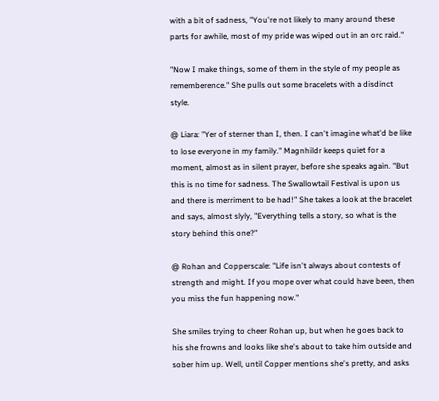with a bit of sadness, "You're not likely to many around these parts for awhile, most of my pride was wiped out in an orc raid."

"Now I make things, some of them in the style of my people as rememberence." She pulls out some bracelets with a disdinct style.

@ Liara: "Yer of sterner than I, then. I can't imagine what'd be like to lose everyone in my family." Magnhildr keeps quiet for a moment, almost as in silent prayer, before she speaks again. "But this is no time for sadness. The Swallowtail Festival is upon us and there is merriment to be had!" She takes a look at the bracelet and says, almost slyly, "Everything tells a story, so what is the story behind this one?"

@ Rohan and Copperscale: "Life isn't always about contests of strength and might. If you mope over what could have been, then you miss the fun happening now."

She smiles trying to cheer Rohan up, but when he goes back to his she frowns and looks like she's about to take him outside and sober him up. Well, until Copper mentions she's pretty, and asks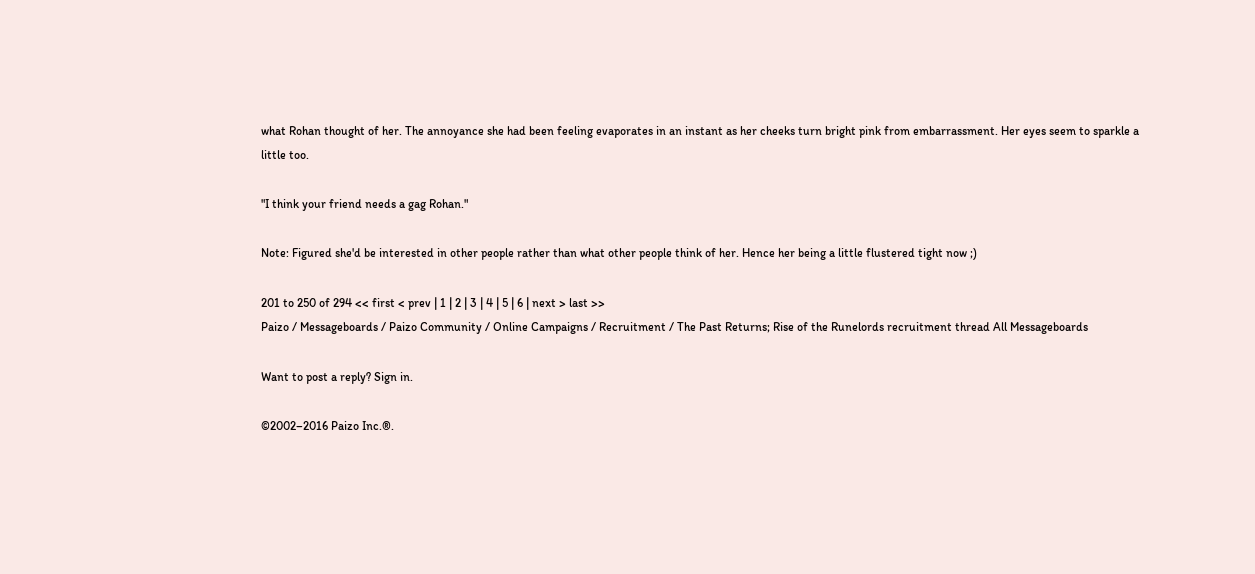what Rohan thought of her. The annoyance she had been feeling evaporates in an instant as her cheeks turn bright pink from embarrassment. Her eyes seem to sparkle a little too.

"I think your friend needs a gag Rohan."

Note: Figured she'd be interested in other people rather than what other people think of her. Hence her being a little flustered tight now ;)

201 to 250 of 294 << first < prev | 1 | 2 | 3 | 4 | 5 | 6 | next > last >>
Paizo / Messageboards / Paizo Community / Online Campaigns / Recruitment / The Past Returns; Rise of the Runelords recruitment thread All Messageboards

Want to post a reply? Sign in.

©2002–2016 Paizo Inc.®.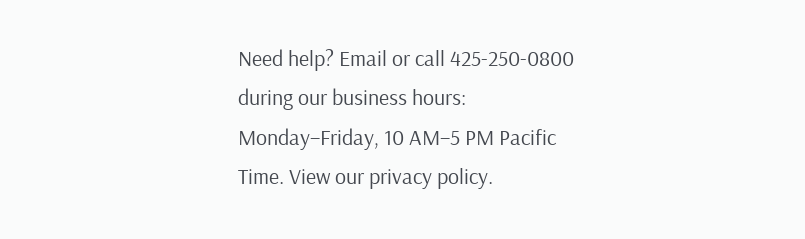Need help? Email or call 425-250-0800 during our business hours: Monday–Friday, 10 AM–5 PM Pacific Time. View our privacy policy.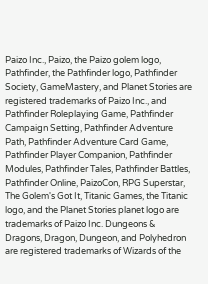Paizo Inc., Paizo, the Paizo golem logo, Pathfinder, the Pathfinder logo, Pathfinder Society, GameMastery, and Planet Stories are registered trademarks of Paizo Inc., and Pathfinder Roleplaying Game, Pathfinder Campaign Setting, Pathfinder Adventure Path, Pathfinder Adventure Card Game, Pathfinder Player Companion, Pathfinder Modules, Pathfinder Tales, Pathfinder Battles, Pathfinder Online, PaizoCon, RPG Superstar, The Golem's Got It, Titanic Games, the Titanic logo, and the Planet Stories planet logo are trademarks of Paizo Inc. Dungeons & Dragons, Dragon, Dungeon, and Polyhedron are registered trademarks of Wizards of the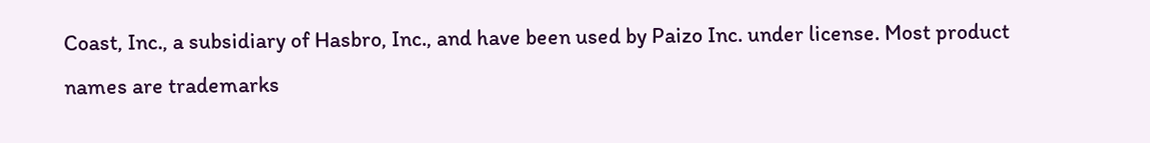Coast, Inc., a subsidiary of Hasbro, Inc., and have been used by Paizo Inc. under license. Most product names are trademarks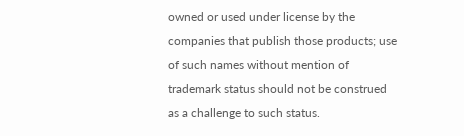owned or used under license by the companies that publish those products; use of such names without mention of trademark status should not be construed as a challenge to such status.